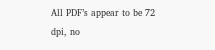All PDF’s appear to be 72 dpi, no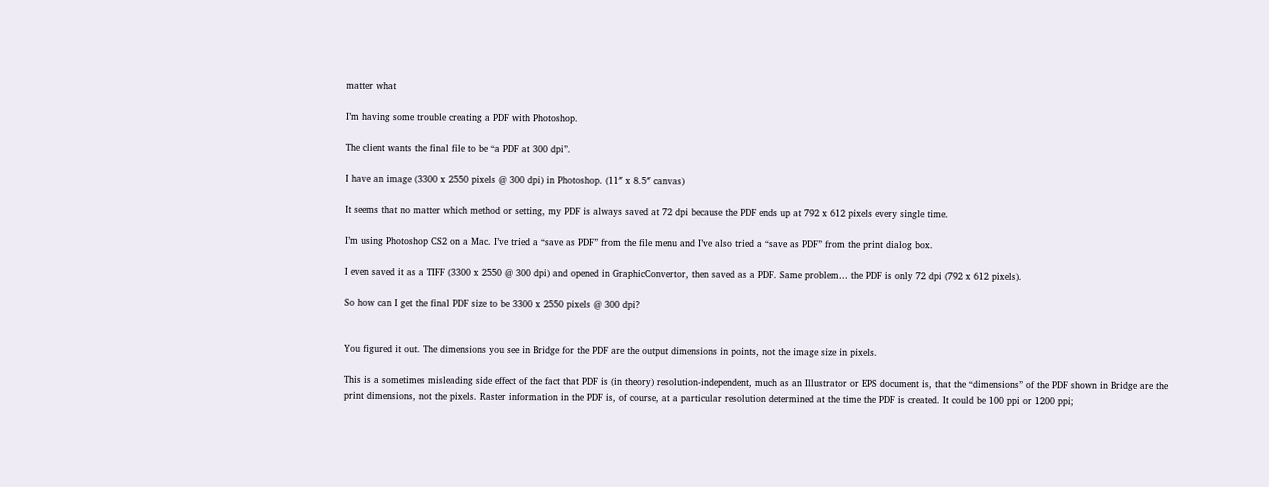matter what

I’m having some trouble creating a PDF with Photoshop.

The client wants the final file to be “a PDF at 300 dpi”.

I have an image (3300 x 2550 pixels @ 300 dpi) in Photoshop. (11″ x 8.5″ canvas)

It seems that no matter which method or setting, my PDF is always saved at 72 dpi because the PDF ends up at 792 x 612 pixels every single time.

I’m using Photoshop CS2 on a Mac. I’ve tried a “save as PDF” from the file menu and I’ve also tried a “save as PDF” from the print dialog box.

I even saved it as a TIFF (3300 x 2550 @ 300 dpi) and opened in GraphicConvertor, then saved as a PDF. Same problem… the PDF is only 72 dpi (792 x 612 pixels).

So how can I get the final PDF size to be 3300 x 2550 pixels @ 300 dpi?


You figured it out. The dimensions you see in Bridge for the PDF are the output dimensions in points, not the image size in pixels.

This is a sometimes misleading side effect of the fact that PDF is (in theory) resolution-independent, much as an Illustrator or EPS document is, that the “dimensions” of the PDF shown in Bridge are the print dimensions, not the pixels. Raster information in the PDF is, of course, at a particular resolution determined at the time the PDF is created. It could be 100 ppi or 1200 ppi;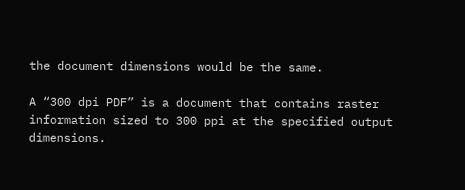the document dimensions would be the same.

A “300 dpi PDF” is a document that contains raster information sized to 300 ppi at the specified output dimensions.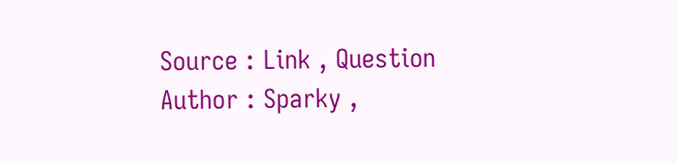Source : Link , Question Author : Sparky ,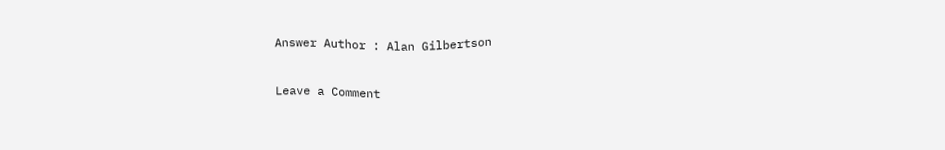Answer Author : Alan Gilbertson

Leave a Comment